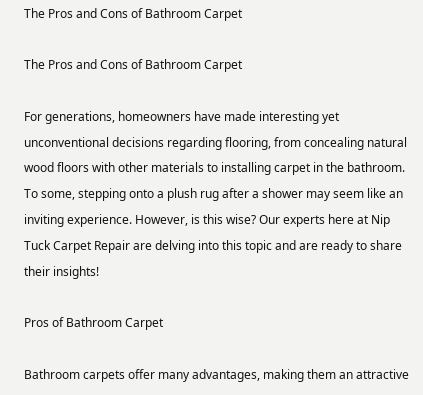The Pros and Cons of Bathroom Carpet

The Pros and Cons of Bathroom Carpet

For generations, homeowners have made interesting yet unconventional decisions regarding flooring, from concealing natural wood floors with other materials to installing carpet in the bathroom. To some, stepping onto a plush rug after a shower may seem like an inviting experience. However, is this wise? Our experts here at Nip Tuck Carpet Repair are delving into this topic and are ready to share their insights!

Pros of Bathroom Carpet

Bathroom carpets offer many advantages, making them an attractive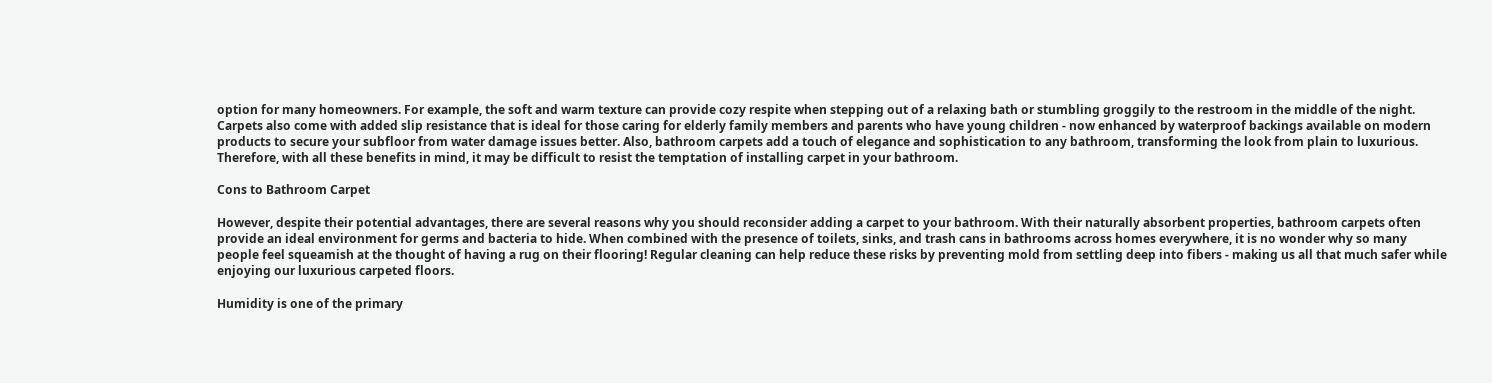option for many homeowners. For example, the soft and warm texture can provide cozy respite when stepping out of a relaxing bath or stumbling groggily to the restroom in the middle of the night. Carpets also come with added slip resistance that is ideal for those caring for elderly family members and parents who have young children - now enhanced by waterproof backings available on modern products to secure your subfloor from water damage issues better. Also, bathroom carpets add a touch of elegance and sophistication to any bathroom, transforming the look from plain to luxurious. Therefore, with all these benefits in mind, it may be difficult to resist the temptation of installing carpet in your bathroom.

Cons to Bathroom Carpet

However, despite their potential advantages, there are several reasons why you should reconsider adding a carpet to your bathroom. With their naturally absorbent properties, bathroom carpets often provide an ideal environment for germs and bacteria to hide. When combined with the presence of toilets, sinks, and trash cans in bathrooms across homes everywhere, it is no wonder why so many people feel squeamish at the thought of having a rug on their flooring! Regular cleaning can help reduce these risks by preventing mold from settling deep into fibers - making us all that much safer while enjoying our luxurious carpeted floors.

Humidity is one of the primary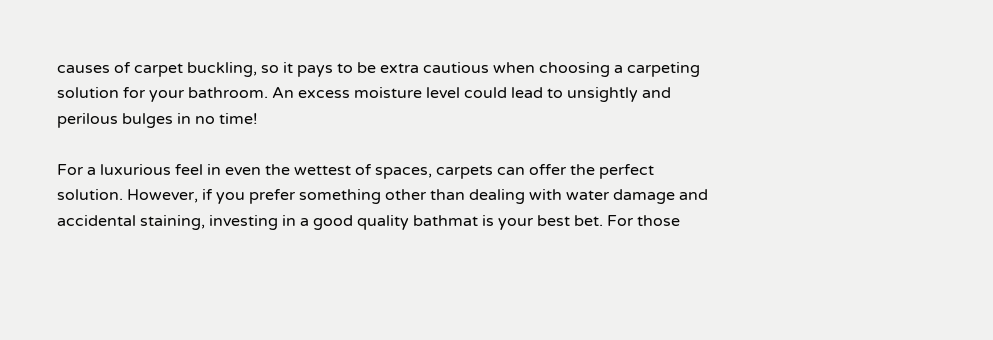causes of carpet buckling, so it pays to be extra cautious when choosing a carpeting solution for your bathroom. An excess moisture level could lead to unsightly and perilous bulges in no time!

For a luxurious feel in even the wettest of spaces, carpets can offer the perfect solution. However, if you prefer something other than dealing with water damage and accidental staining, investing in a good quality bathmat is your best bet. For those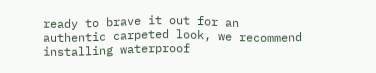ready to brave it out for an authentic carpeted look, we recommend installing waterproof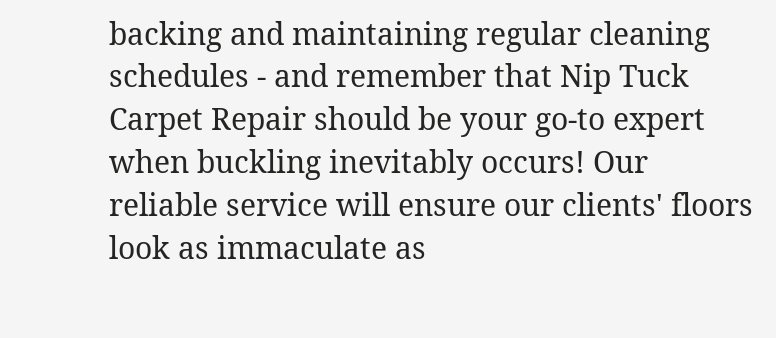backing and maintaining regular cleaning schedules - and remember that Nip Tuck Carpet Repair should be your go-to expert when buckling inevitably occurs! Our reliable service will ensure our clients' floors look as immaculate as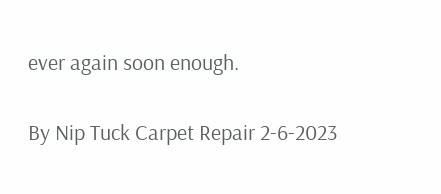ever again soon enough.

By Nip Tuck Carpet Repair 2-6-2023